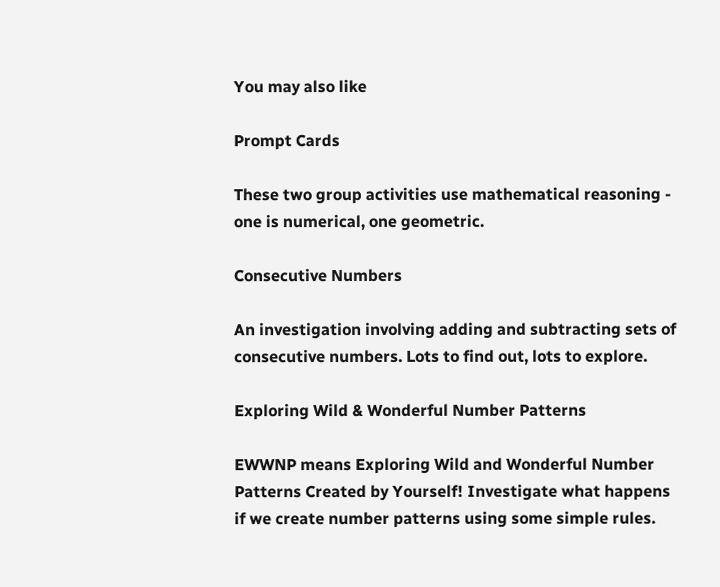You may also like

Prompt Cards

These two group activities use mathematical reasoning - one is numerical, one geometric.

Consecutive Numbers

An investigation involving adding and subtracting sets of consecutive numbers. Lots to find out, lots to explore.

Exploring Wild & Wonderful Number Patterns

EWWNP means Exploring Wild and Wonderful Number Patterns Created by Yourself! Investigate what happens if we create number patterns using some simple rules.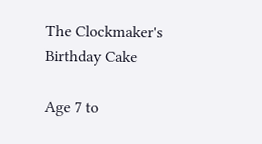The Clockmaker's Birthday Cake

Age 7 to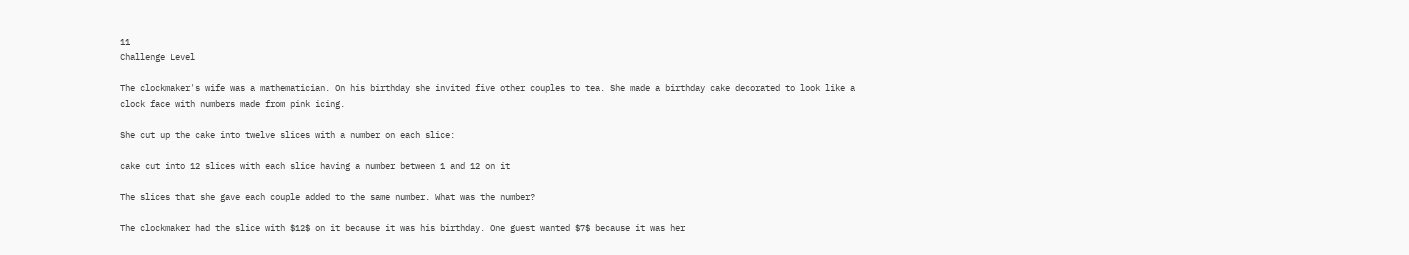11
Challenge Level

The clockmaker's wife was a mathematician. On his birthday she invited five other couples to tea. She made a birthday cake decorated to look like a clock face with numbers made from pink icing.

She cut up the cake into twelve slices with a number on each slice:

cake cut into 12 slices with each slice having a number between 1 and 12 on it

The slices that she gave each couple added to the same number. What was the number?

The clockmaker had the slice with $12$ on it because it was his birthday. One guest wanted $7$ because it was her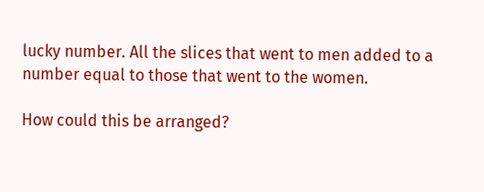lucky number. All the slices that went to men added to a number equal to those that went to the women.

How could this be arranged?